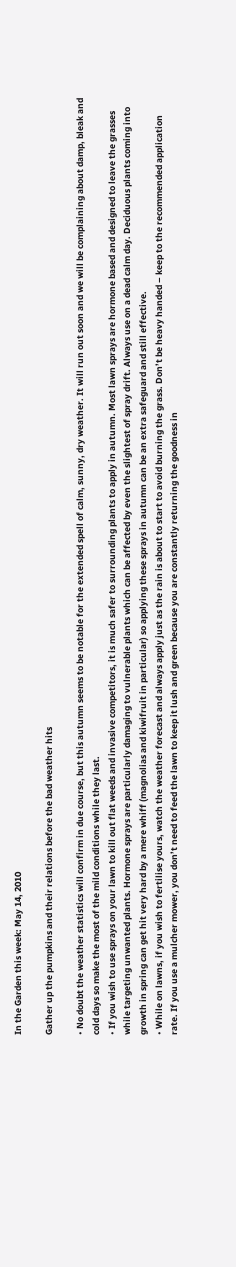In the Garden this week: May 14, 2010

Gather up the pumpkins and their relations before the bad weather hits

• No doubt the weather statistics will confirm in due course, but this autumn seems to be notable for the extended spell of calm, sunny, dry weather. It will run out soon and we will be complaining about damp, bleak and cold days so make the most of the mild conditions while they last.
• If you wish to use sprays on your lawn to kill out flat weeds and invasive competitors, it is much safer to surrounding plants to apply in autumn. Most lawn sprays are hormone based and designed to leave the grasses while targeting unwanted plants. Hormone sprays are particularly damaging to vulnerable plants which can be affected by even the slightest of spray drift. Always use on a dead calm day. Deciduous plants coming into growth in spring can get hit very hard by a mere whiff (magnolias and kiwifruit in particular) so applying these sprays in autumn can be an extra safeguard and still effective.
• While on lawns, if you wish to fertilise yours, watch the weather forecast and always apply just as the rain is about to start to avoid burning the grass. Don’t be heavy handed – keep to the recommended application rate. If you use a mulcher mower, you don’t need to feed the lawn to keep it lush and green because you are constantly returning the goodness in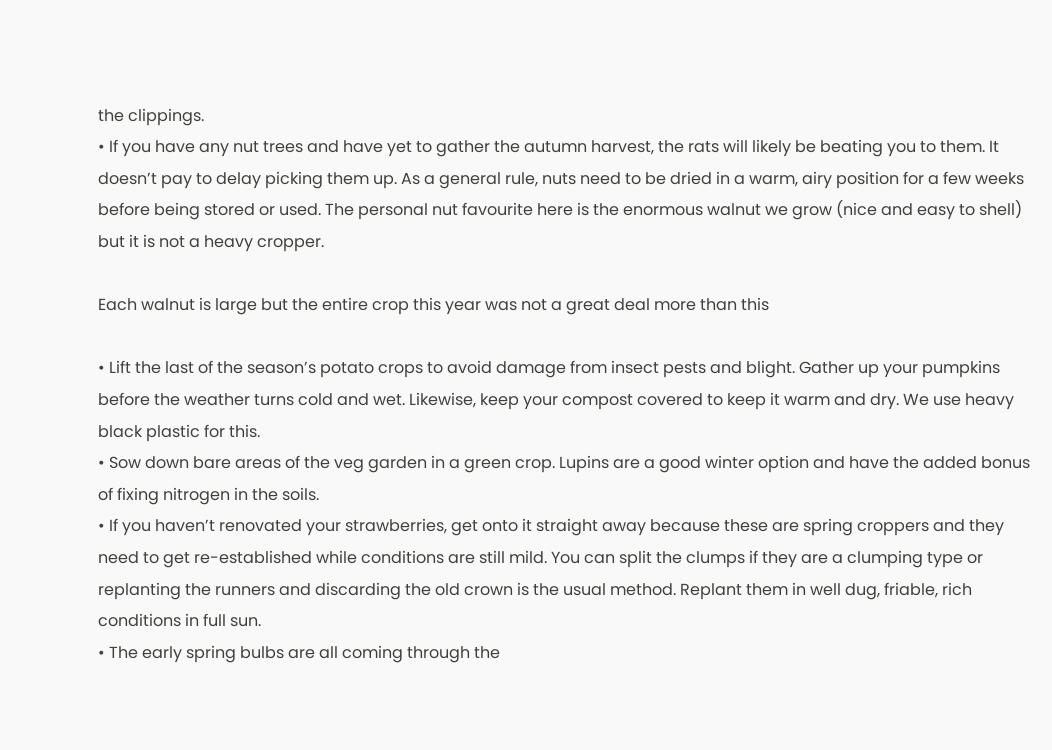the clippings.
• If you have any nut trees and have yet to gather the autumn harvest, the rats will likely be beating you to them. It doesn’t pay to delay picking them up. As a general rule, nuts need to be dried in a warm, airy position for a few weeks before being stored or used. The personal nut favourite here is the enormous walnut we grow (nice and easy to shell) but it is not a heavy cropper.

Each walnut is large but the entire crop this year was not a great deal more than this

• Lift the last of the season’s potato crops to avoid damage from insect pests and blight. Gather up your pumpkins before the weather turns cold and wet. Likewise, keep your compost covered to keep it warm and dry. We use heavy black plastic for this.
• Sow down bare areas of the veg garden in a green crop. Lupins are a good winter option and have the added bonus of fixing nitrogen in the soils.
• If you haven’t renovated your strawberries, get onto it straight away because these are spring croppers and they need to get re-established while conditions are still mild. You can split the clumps if they are a clumping type or replanting the runners and discarding the old crown is the usual method. Replant them in well dug, friable, rich conditions in full sun.
• The early spring bulbs are all coming through the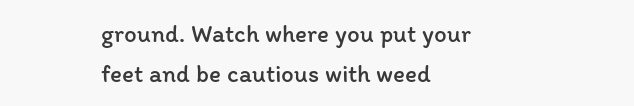ground. Watch where you put your feet and be cautious with weed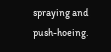spraying and push-hoeing.